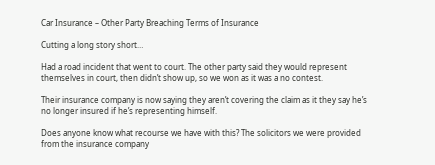Car Insurance – Other Party Breaching Terms of Insurance

Cutting a long story short…

Had a road incident that went to court. The other party said they would represent themselves in court, then didn’t show up, so we won as it was a no contest.

Their insurance company is now saying they aren’t covering the claim as it they say he’s no longer insured if he’s representing himself.

Does anyone know what recourse we have with this? The solicitors we were provided from the insurance company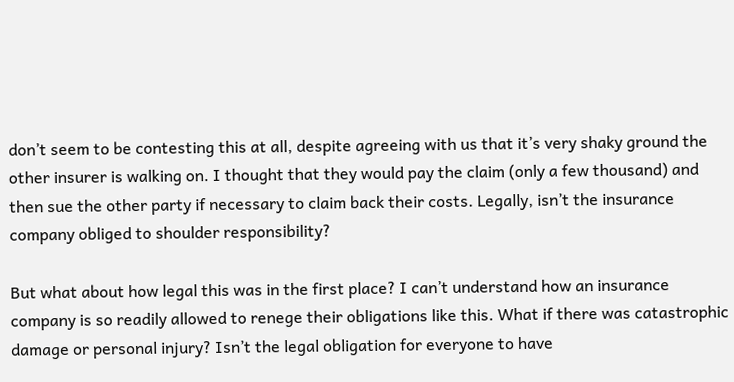don’t seem to be contesting this at all, despite agreeing with us that it’s very shaky ground the other insurer is walking on. I thought that they would pay the claim (only a few thousand) and then sue the other party if necessary to claim back their costs. Legally, isn’t the insurance company obliged to shoulder responsibility?

But what about how legal this was in the first place? I can’t understand how an insurance company is so readily allowed to renege their obligations like this. What if there was catastrophic damage or personal injury? Isn’t the legal obligation for everyone to have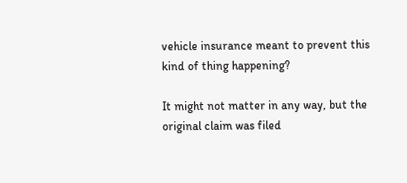vehicle insurance meant to prevent this kind of thing happening?

It might not matter in any way, but the original claim was filed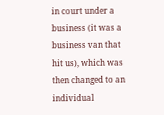in court under a business (it was a business van that hit us), which was then changed to an individual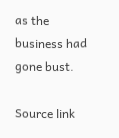as the business had gone bust.

Source link